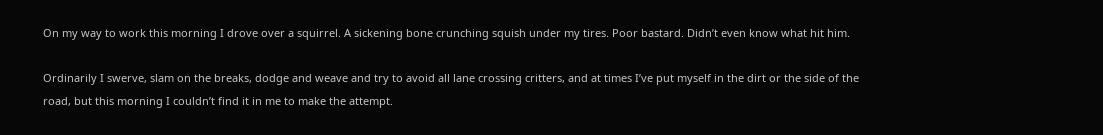On my way to work this morning I drove over a squirrel. A sickening bone crunching squish under my tires. Poor bastard. Didn’t even know what hit him.

Ordinarily I swerve, slam on the breaks, dodge and weave and try to avoid all lane crossing critters, and at times I’ve put myself in the dirt or the side of the road, but this morning I couldn’t find it in me to make the attempt.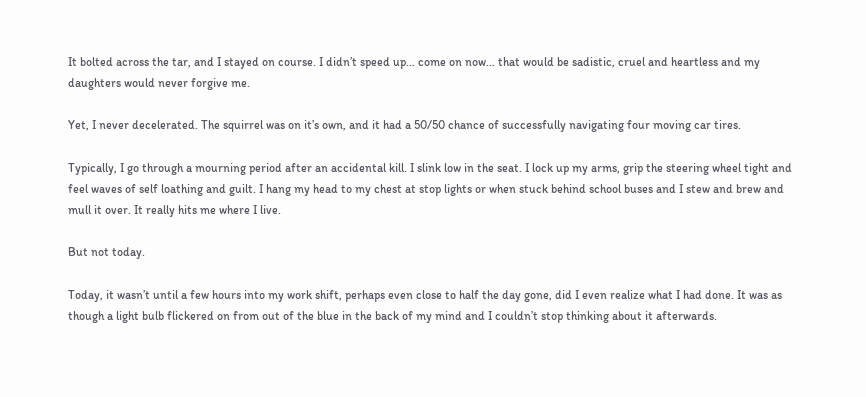It bolted across the tar, and I stayed on course. I didn’t speed up… come on now… that would be sadistic, cruel and heartless and my daughters would never forgive me.

Yet, I never decelerated. The squirrel was on it’s own, and it had a 50/50 chance of successfully navigating four moving car tires.

Typically, I go through a mourning period after an accidental kill. I slink low in the seat. I lock up my arms, grip the steering wheel tight and feel waves of self loathing and guilt. I hang my head to my chest at stop lights or when stuck behind school buses and I stew and brew and mull it over. It really hits me where I live.

But not today.

Today, it wasn’t until a few hours into my work shift, perhaps even close to half the day gone, did I even realize what I had done. It was as though a light bulb flickered on from out of the blue in the back of my mind and I couldn’t stop thinking about it afterwards.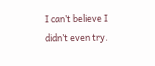I can’t believe I didn’t even try.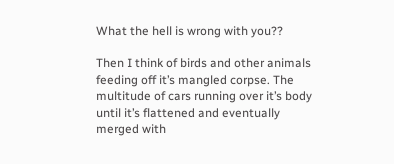What the hell is wrong with you??

Then I think of birds and other animals feeding off it’s mangled corpse. The multitude of cars running over it’s body until it’s flattened and eventually merged with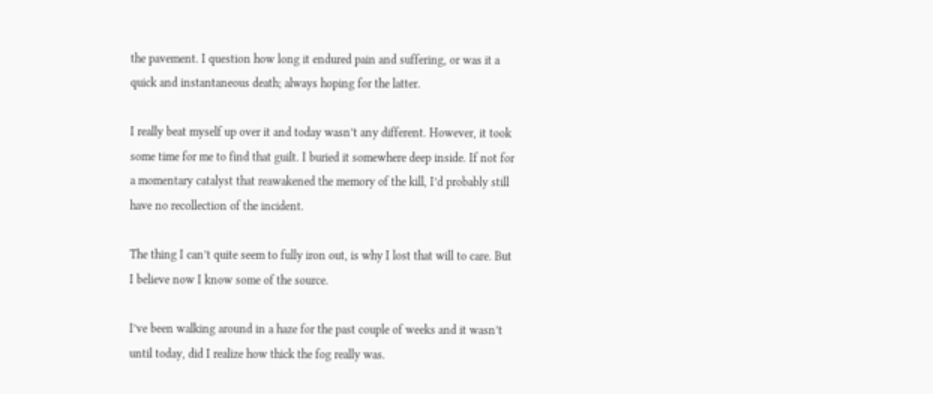the pavement. I question how long it endured pain and suffering, or was it a quick and instantaneous death; always hoping for the latter.

I really beat myself up over it and today wasn’t any different. However, it took some time for me to find that guilt. I buried it somewhere deep inside. If not for a momentary catalyst that reawakened the memory of the kill, I’d probably still have no recollection of the incident.

The thing I can’t quite seem to fully iron out, is why I lost that will to care. But I believe now I know some of the source.

I’ve been walking around in a haze for the past couple of weeks and it wasn’t until today, did I realize how thick the fog really was.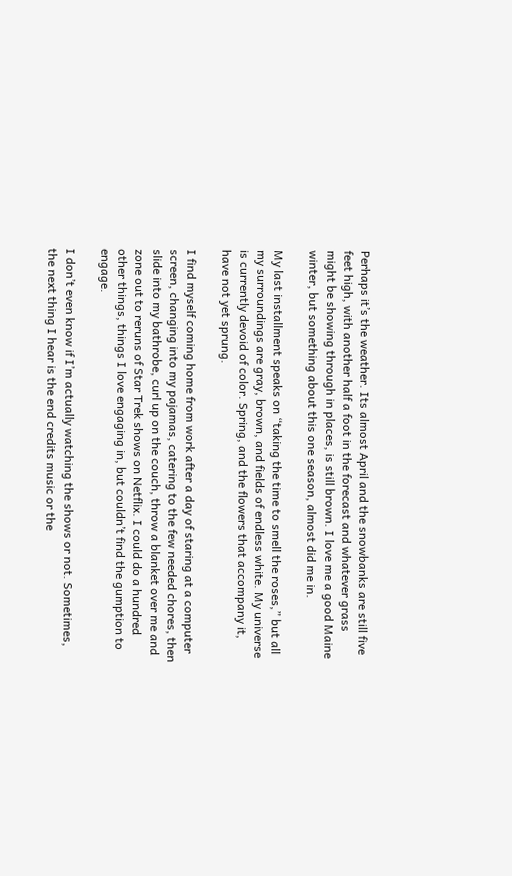Perhaps it’s the weather. Its almost April and the snowbanks are still five feet high, with another half a foot in the forecast and whatever grass might be showing through in places, is still brown. I love me a good Maine winter, but something about this one season, almost did me in.

My last installment speaks on “taking the time to smell the roses,” but all my surroundings are gray, brown, and fields of endless white. My universe is currently devoid of color. Spring, and the flowers that accompany it, have not yet sprung.

I find myself coming home from work after a day of staring at a computer screen, changing into my pajamas, catering to the few needed chores, then slide into my bathrobe, curl up on the couch, throw a blanket over me and zone out to reruns of Star Trek shows on Netflix. I could do a hundred other things, things I love engaging in, but couldn’t find the gumption to engage.

I don’t even know if I’m actually watching the shows or not. Sometimes, the next thing I hear is the end credits music or the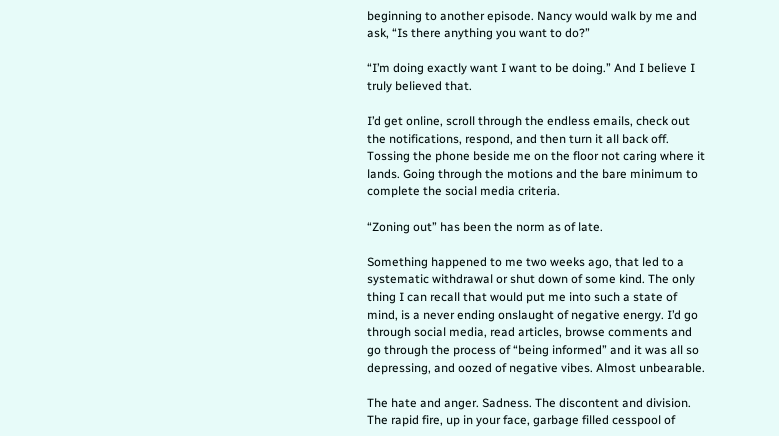beginning to another episode. Nancy would walk by me and ask, “Is there anything you want to do?”

“I’m doing exactly want I want to be doing.” And I believe I truly believed that.

I’d get online, scroll through the endless emails, check out the notifications, respond, and then turn it all back off. Tossing the phone beside me on the floor not caring where it lands. Going through the motions and the bare minimum to complete the social media criteria.

“Zoning out” has been the norm as of late.

Something happened to me two weeks ago, that led to a systematic withdrawal or shut down of some kind. The only thing I can recall that would put me into such a state of mind, is a never ending onslaught of negative energy. I’d go through social media, read articles, browse comments and go through the process of “being informed” and it was all so depressing, and oozed of negative vibes. Almost unbearable.

The hate and anger. Sadness. The discontent and division. The rapid fire, up in your face, garbage filled cesspool of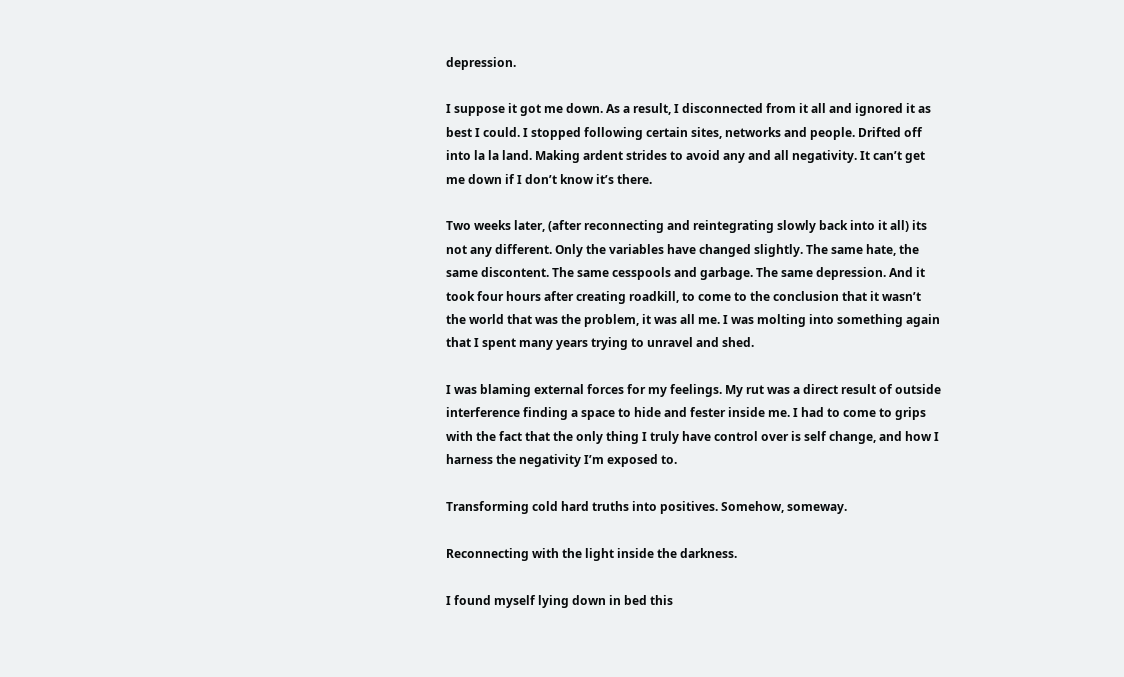depression.

I suppose it got me down. As a result, I disconnected from it all and ignored it as best I could. I stopped following certain sites, networks and people. Drifted off into la la land. Making ardent strides to avoid any and all negativity. It can’t get me down if I don’t know it’s there.

Two weeks later, (after reconnecting and reintegrating slowly back into it all) its not any different. Only the variables have changed slightly. The same hate, the same discontent. The same cesspools and garbage. The same depression. And it took four hours after creating roadkill, to come to the conclusion that it wasn’t the world that was the problem, it was all me. I was molting into something again that I spent many years trying to unravel and shed.

I was blaming external forces for my feelings. My rut was a direct result of outside interference finding a space to hide and fester inside me. I had to come to grips with the fact that the only thing I truly have control over is self change, and how I harness the negativity I’m exposed to.

Transforming cold hard truths into positives. Somehow, someway.

Reconnecting with the light inside the darkness.

I found myself lying down in bed this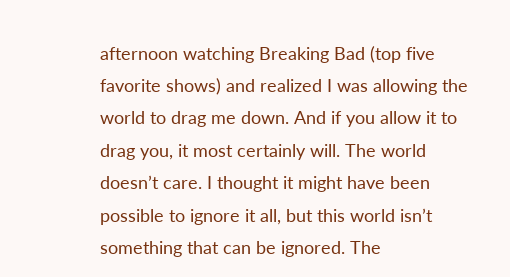afternoon watching Breaking Bad (top five favorite shows) and realized I was allowing the world to drag me down. And if you allow it to drag you, it most certainly will. The world doesn’t care. I thought it might have been possible to ignore it all, but this world isn’t something that can be ignored. The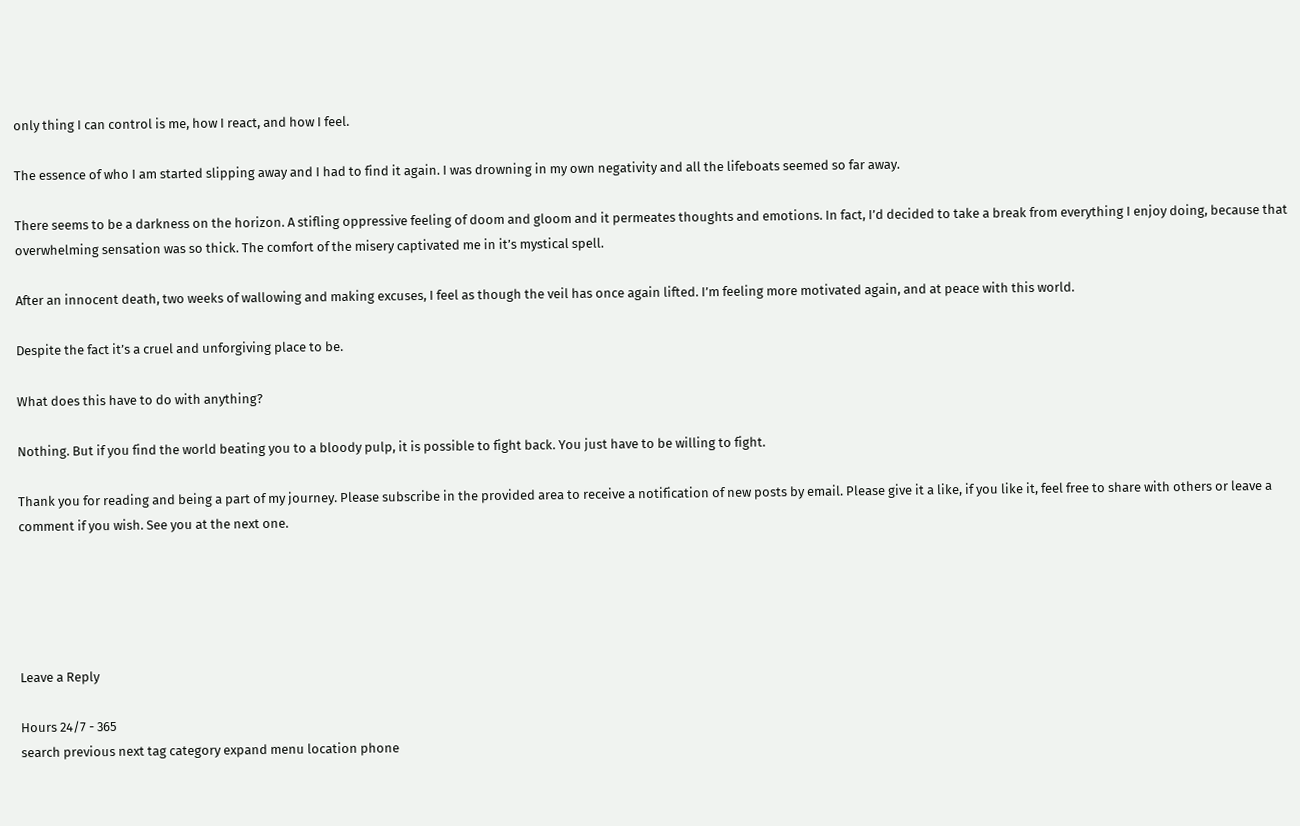only thing I can control is me, how I react, and how I feel.

The essence of who I am started slipping away and I had to find it again. I was drowning in my own negativity and all the lifeboats seemed so far away.

There seems to be a darkness on the horizon. A stifling oppressive feeling of doom and gloom and it permeates thoughts and emotions. In fact, I’d decided to take a break from everything I enjoy doing, because that overwhelming sensation was so thick. The comfort of the misery captivated me in it’s mystical spell.

After an innocent death, two weeks of wallowing and making excuses, I feel as though the veil has once again lifted. I’m feeling more motivated again, and at peace with this world.

Despite the fact it’s a cruel and unforgiving place to be.

What does this have to do with anything?

Nothing. But if you find the world beating you to a bloody pulp, it is possible to fight back. You just have to be willing to fight.

Thank you for reading and being a part of my journey. Please subscribe in the provided area to receive a notification of new posts by email. Please give it a like, if you like it, feel free to share with others or leave a comment if you wish. See you at the next one.





Leave a Reply

Hours 24/7 - 365
search previous next tag category expand menu location phone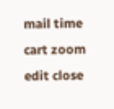mail time cart zoom edit close